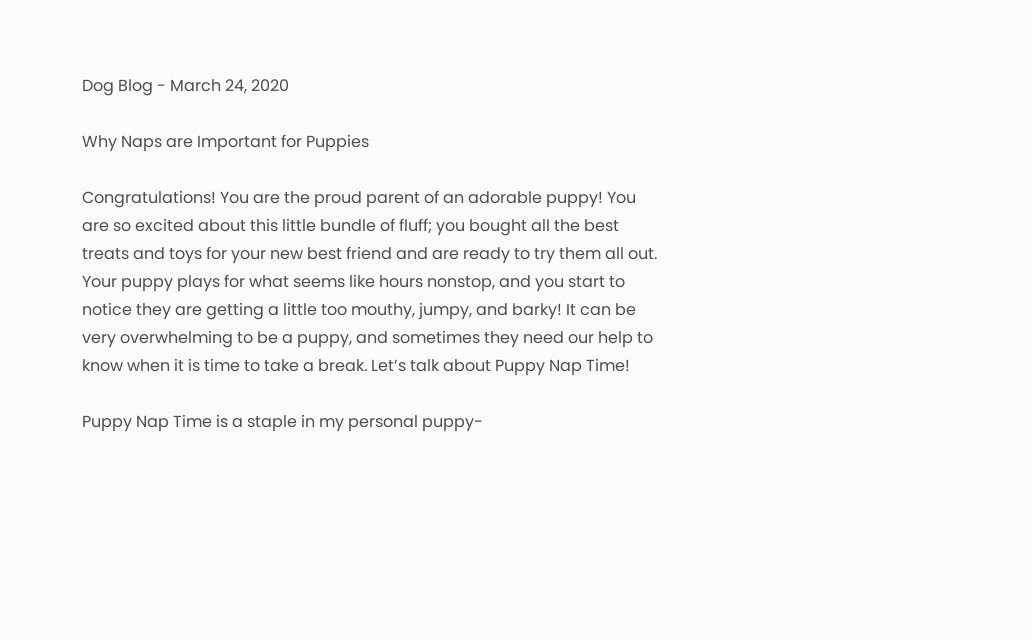Dog Blog - March 24, 2020

Why Naps are Important for Puppies

Congratulations! You are the proud parent of an adorable puppy! You are so excited about this little bundle of fluff; you bought all the best treats and toys for your new best friend and are ready to try them all out. Your puppy plays for what seems like hours nonstop, and you start to notice they are getting a little too mouthy, jumpy, and barky! It can be very overwhelming to be a puppy, and sometimes they need our help to know when it is time to take a break. Let’s talk about Puppy Nap Time!

Puppy Nap Time is a staple in my personal puppy-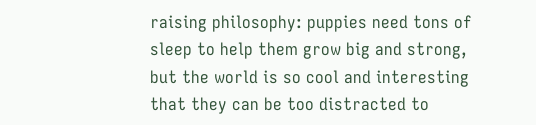raising philosophy: puppies need tons of sleep to help them grow big and strong, but the world is so cool and interesting that they can be too distracted to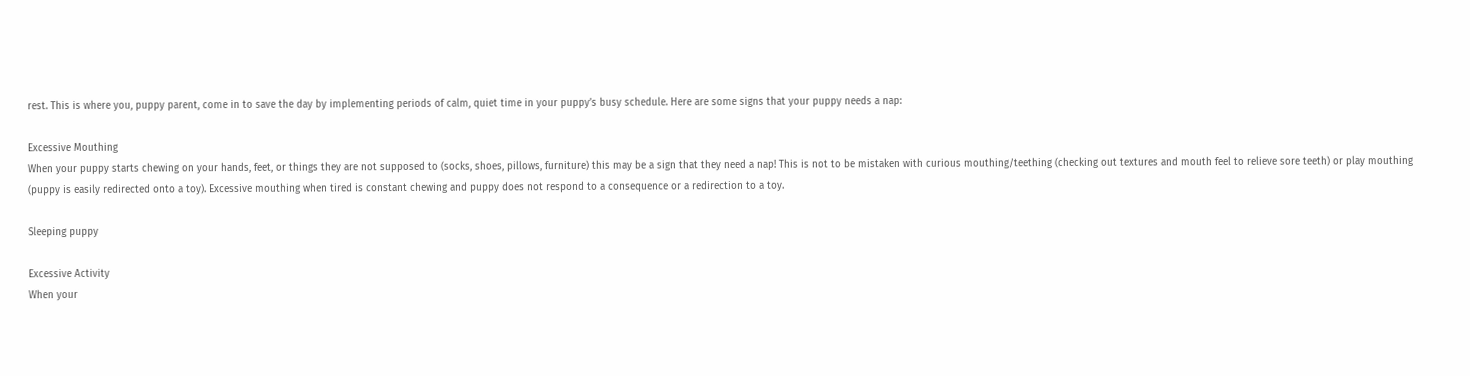rest. This is where you, puppy parent, come in to save the day by implementing periods of calm, quiet time in your puppy’s busy schedule. Here are some signs that your puppy needs a nap:

Excessive Mouthing
When your puppy starts chewing on your hands, feet, or things they are not supposed to (socks, shoes, pillows, furniture) this may be a sign that they need a nap! This is not to be mistaken with curious mouthing/teething (checking out textures and mouth feel to relieve sore teeth) or play mouthing (puppy is easily redirected onto a toy). Excessive mouthing when tired is constant chewing and puppy does not respond to a consequence or a redirection to a toy.

Sleeping puppy

Excessive Activity
When your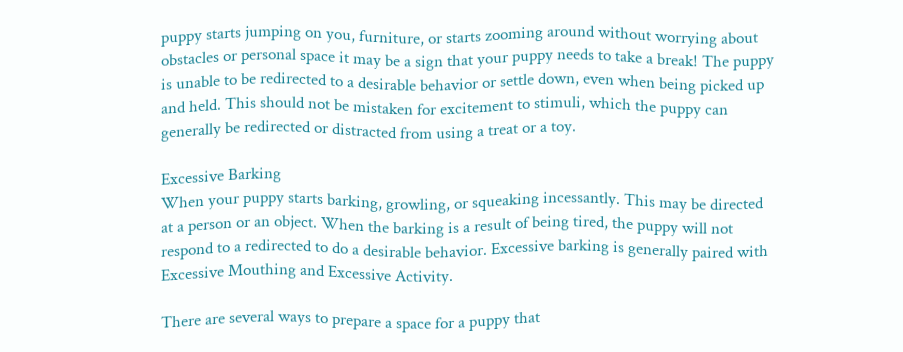puppy starts jumping on you, furniture, or starts zooming around without worrying about obstacles or personal space it may be a sign that your puppy needs to take a break! The puppy is unable to be redirected to a desirable behavior or settle down, even when being picked up and held. This should not be mistaken for excitement to stimuli, which the puppy can generally be redirected or distracted from using a treat or a toy.

Excessive Barking
When your puppy starts barking, growling, or squeaking incessantly. This may be directed at a person or an object. When the barking is a result of being tired, the puppy will not respond to a redirected to do a desirable behavior. Excessive barking is generally paired with Excessive Mouthing and Excessive Activity.

There are several ways to prepare a space for a puppy that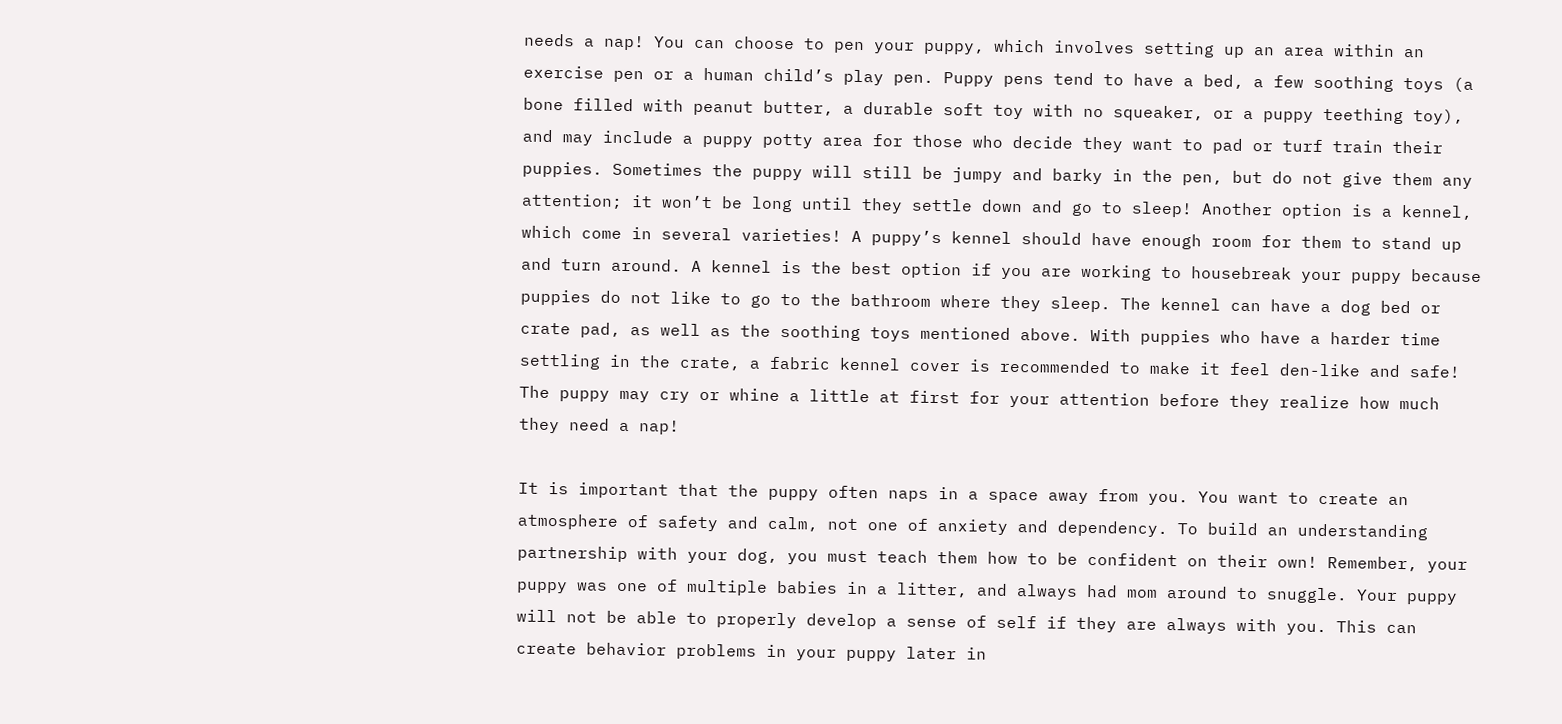needs a nap! You can choose to pen your puppy, which involves setting up an area within an exercise pen or a human child’s play pen. Puppy pens tend to have a bed, a few soothing toys (a bone filled with peanut butter, a durable soft toy with no squeaker, or a puppy teething toy), and may include a puppy potty area for those who decide they want to pad or turf train their puppies. Sometimes the puppy will still be jumpy and barky in the pen, but do not give them any attention; it won’t be long until they settle down and go to sleep! Another option is a kennel, which come in several varieties! A puppy’s kennel should have enough room for them to stand up and turn around. A kennel is the best option if you are working to housebreak your puppy because puppies do not like to go to the bathroom where they sleep. The kennel can have a dog bed or crate pad, as well as the soothing toys mentioned above. With puppies who have a harder time settling in the crate, a fabric kennel cover is recommended to make it feel den-like and safe! The puppy may cry or whine a little at first for your attention before they realize how much they need a nap!

It is important that the puppy often naps in a space away from you. You want to create an atmosphere of safety and calm, not one of anxiety and dependency. To build an understanding partnership with your dog, you must teach them how to be confident on their own! Remember, your puppy was one of multiple babies in a litter, and always had mom around to snuggle. Your puppy will not be able to properly develop a sense of self if they are always with you. This can create behavior problems in your puppy later in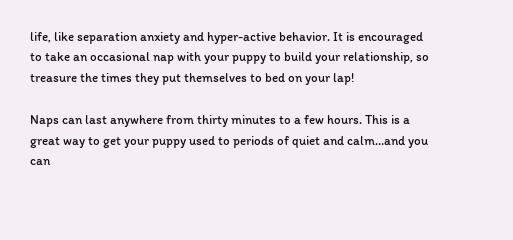life, like separation anxiety and hyper-active behavior. It is encouraged to take an occasional nap with your puppy to build your relationship, so treasure the times they put themselves to bed on your lap!

Naps can last anywhere from thirty minutes to a few hours. This is a great way to get your puppy used to periods of quiet and calm…and you can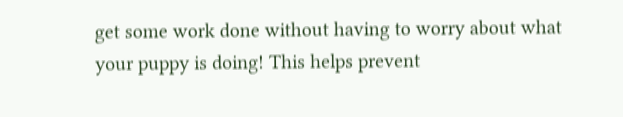get some work done without having to worry about what your puppy is doing! This helps prevent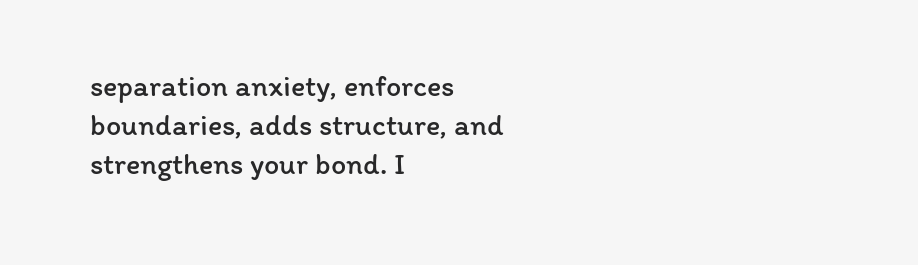separation anxiety, enforces boundaries, adds structure, and strengthens your bond. I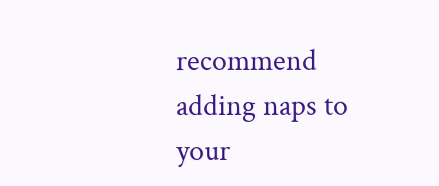recommend adding naps to your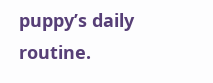puppy’s daily routine.